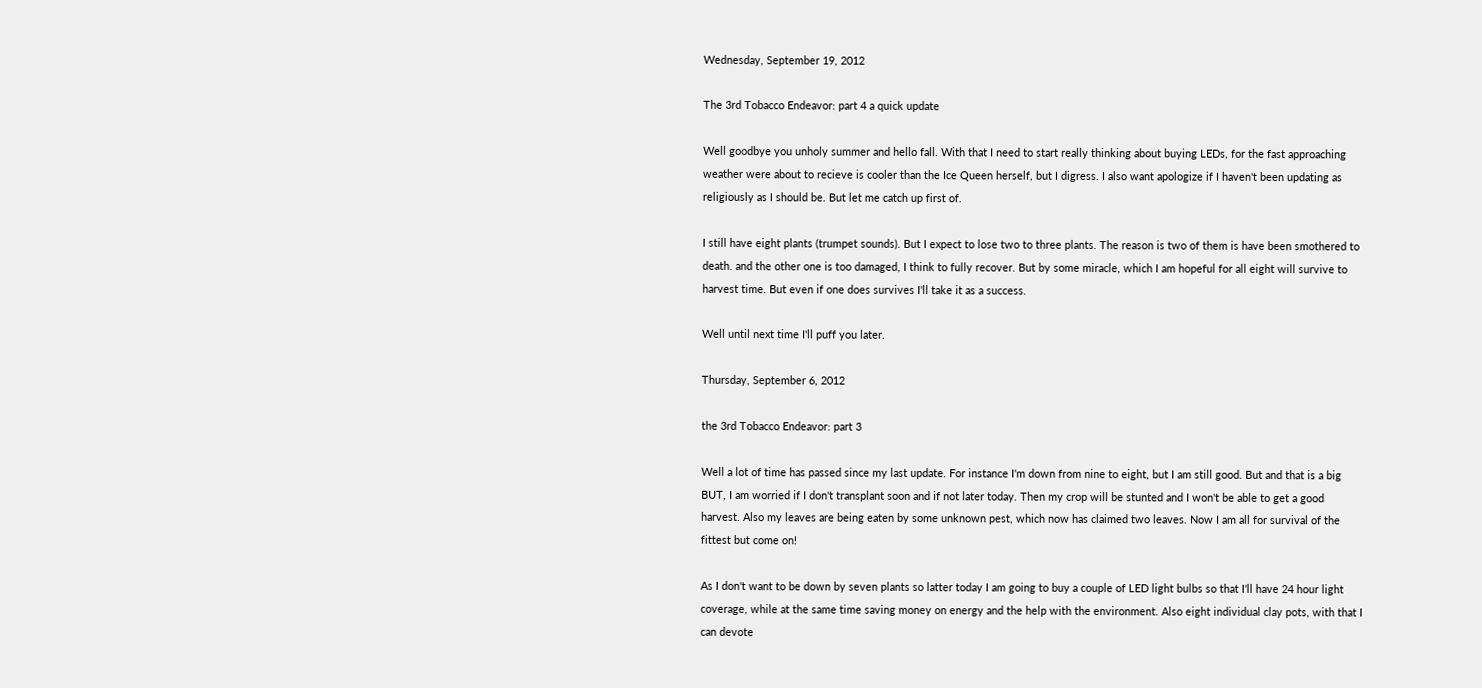Wednesday, September 19, 2012

The 3rd Tobacco Endeavor: part 4 a quick update

Well goodbye you unholy summer and hello fall. With that I need to start really thinking about buying LEDs, for the fast approaching weather were about to recieve is cooler than the Ice Queen herself, but I digress. I also want apologize if I haven't been updating as religiously as I should be. But let me catch up first of.

I still have eight plants (trumpet sounds). But I expect to lose two to three plants. The reason is two of them is have been smothered to death. and the other one is too damaged, I think to fully recover. But by some miracle, which I am hopeful for all eight will survive to harvest time. But even if one does survives I'll take it as a success.

Well until next time I'll puff you later.

Thursday, September 6, 2012

the 3rd Tobacco Endeavor: part 3

Well a lot of time has passed since my last update. For instance I'm down from nine to eight, but I am still good. But and that is a big BUT, I am worried if I don't transplant soon and if not later today. Then my crop will be stunted and I won't be able to get a good harvest. Also my leaves are being eaten by some unknown pest, which now has claimed two leaves. Now I am all for survival of the fittest but come on!

As I don't want to be down by seven plants so latter today I am going to buy a couple of LED light bulbs so that I'll have 24 hour light coverage, while at the same time saving money on energy and the help with the environment. Also eight individual clay pots, with that I can devote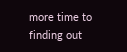more time to finding out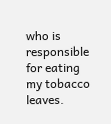who is responsible for eating my tobacco leaves.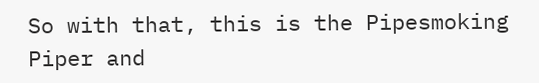So with that, this is the Pipesmoking Piper and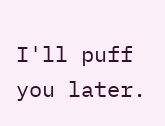I'll puff you later.